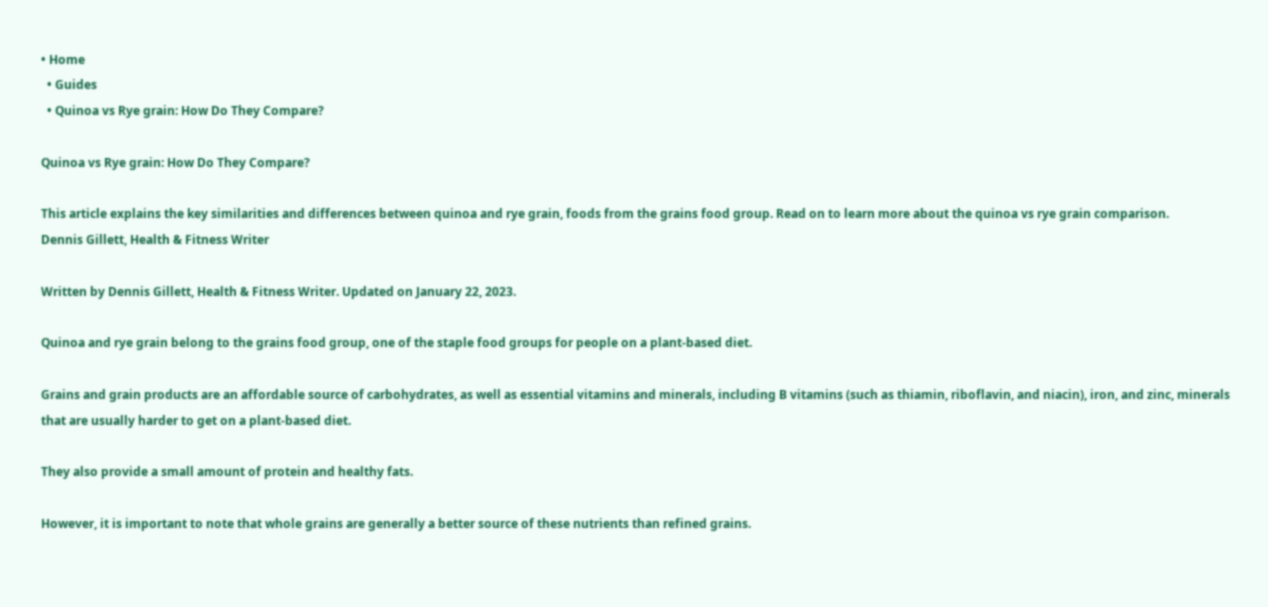• Home
  • Guides
  • Quinoa vs Rye grain: How Do They Compare?

Quinoa vs Rye grain: How Do They Compare?

This article explains the key similarities and differences between quinoa and rye grain, foods from the grains food group. Read on to learn more about the quinoa vs rye grain comparison.
Dennis Gillett, Health & Fitness Writer

Written by Dennis Gillett, Health & Fitness Writer. Updated on January 22, 2023.

Quinoa and rye grain belong to the grains food group, one of the staple food groups for people on a plant-based diet.

Grains and grain products are an affordable source of carbohydrates, as well as essential vitamins and minerals, including B vitamins (such as thiamin, riboflavin, and niacin), iron, and zinc, minerals that are usually harder to get on a plant-based diet.

They also provide a small amount of protein and healthy fats.

However, it is important to note that whole grains are generally a better source of these nutrients than refined grains.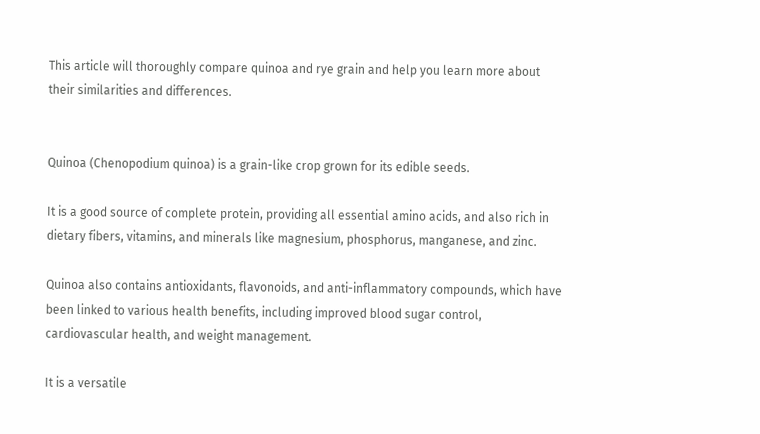This article will thoroughly compare quinoa and rye grain and help you learn more about their similarities and differences.


Quinoa (Chenopodium quinoa) is a grain-like crop grown for its edible seeds.

It is a good source of complete protein, providing all essential amino acids, and also rich in dietary fibers, vitamins, and minerals like magnesium, phosphorus, manganese, and zinc.

Quinoa also contains antioxidants, flavonoids, and anti-inflammatory compounds, which have been linked to various health benefits, including improved blood sugar control, cardiovascular health, and weight management.

It is a versatile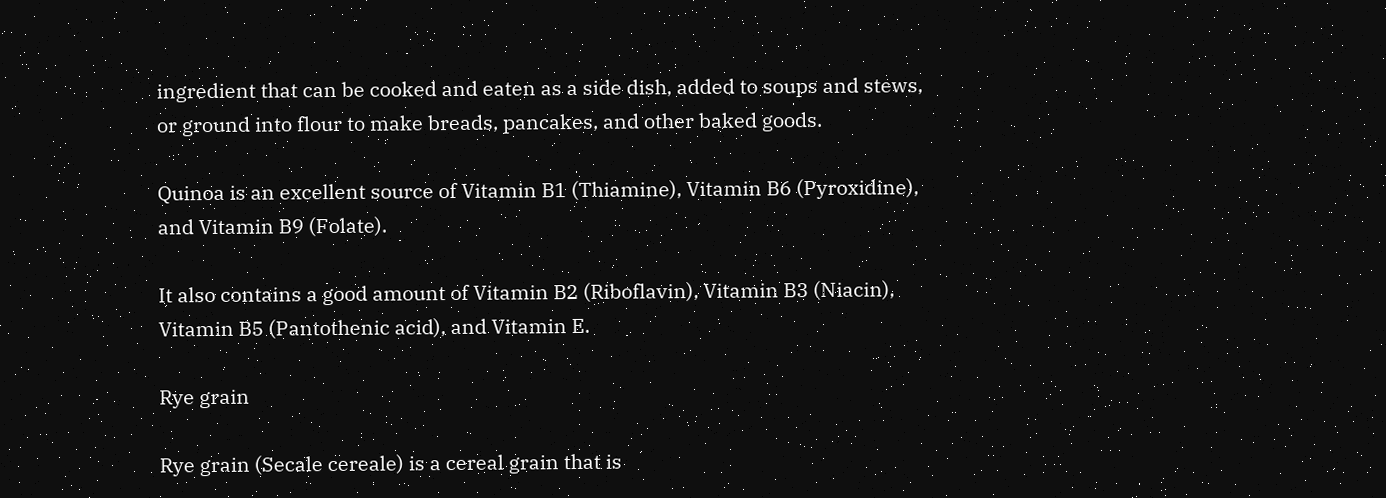ingredient that can be cooked and eaten as a side dish, added to soups and stews, or ground into flour to make breads, pancakes, and other baked goods.

Quinoa is an excellent source of Vitamin B1 (Thiamine), Vitamin B6 (Pyroxidine), and Vitamin B9 (Folate).

It also contains a good amount of Vitamin B2 (Riboflavin), Vitamin B3 (Niacin), Vitamin B5 (Pantothenic acid), and Vitamin E.

Rye grain

Rye grain (Secale cereale) is a cereal grain that is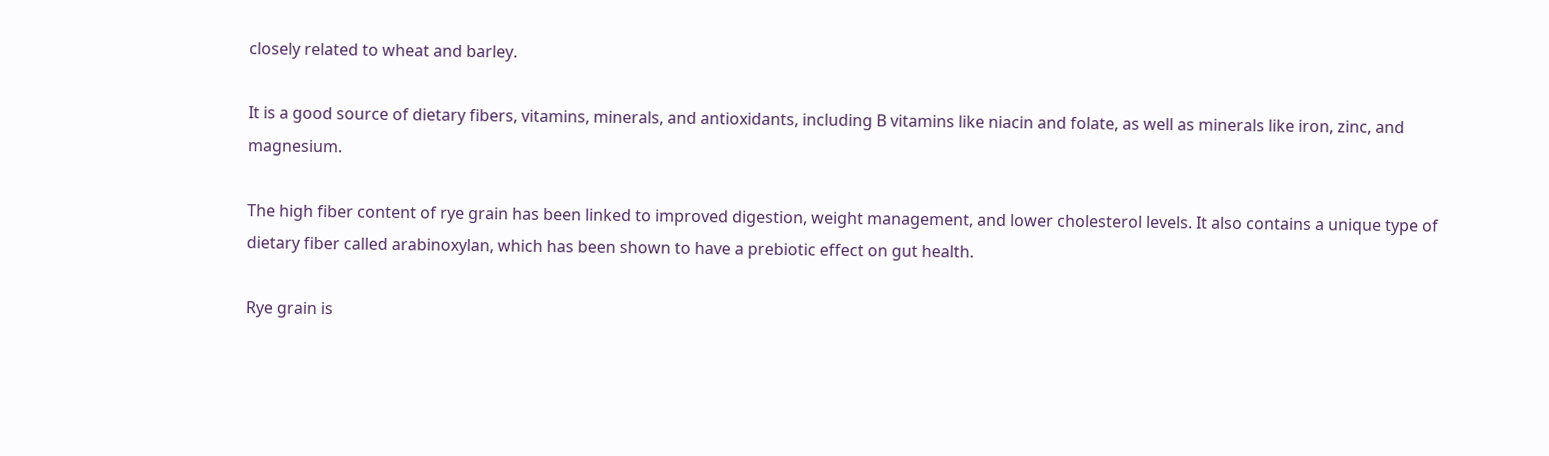closely related to wheat and barley.

It is a good source of dietary fibers, vitamins, minerals, and antioxidants, including B vitamins like niacin and folate, as well as minerals like iron, zinc, and magnesium.

The high fiber content of rye grain has been linked to improved digestion, weight management, and lower cholesterol levels. It also contains a unique type of dietary fiber called arabinoxylan, which has been shown to have a prebiotic effect on gut health.

Rye grain is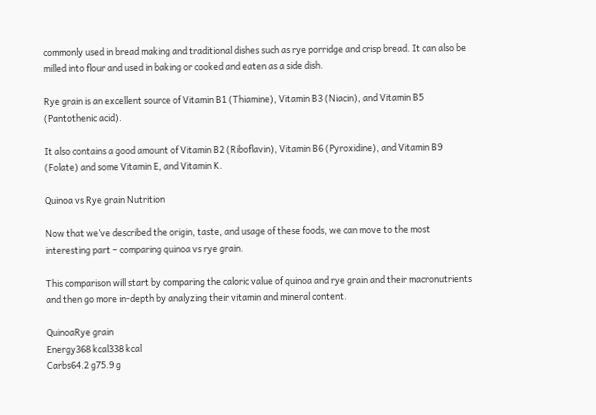commonly used in bread making and traditional dishes such as rye porridge and crisp bread. It can also be milled into flour and used in baking or cooked and eaten as a side dish.

Rye grain is an excellent source of Vitamin B1 (Thiamine), Vitamin B3 (Niacin), and Vitamin B5 (Pantothenic acid).

It also contains a good amount of Vitamin B2 (Riboflavin), Vitamin B6 (Pyroxidine), and Vitamin B9 (Folate) and some Vitamin E, and Vitamin K.

Quinoa vs Rye grain Nutrition

Now that we’ve described the origin, taste, and usage of these foods, we can move to the most interesting part – comparing quinoa vs rye grain.

This comparison will start by comparing the caloric value of quinoa and rye grain and their macronutrients and then go more in-depth by analyzing their vitamin and mineral content.

QuinoaRye grain
Energy368 kcal338 kcal
Carbs64.2 g75.9 g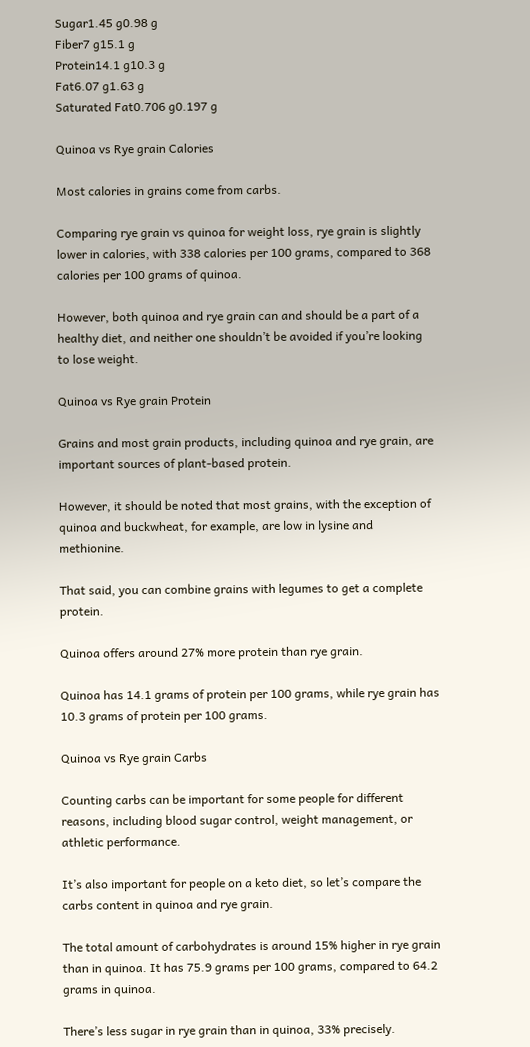Sugar1.45 g0.98 g
Fiber7 g15.1 g
Protein14.1 g10.3 g
Fat6.07 g1.63 g
Saturated Fat0.706 g0.197 g

Quinoa vs Rye grain Calories

Most calories in grains come from carbs.

Comparing rye grain vs quinoa for weight loss, rye grain is slightly lower in calories, with 338 calories per 100 grams, compared to 368 calories per 100 grams of quinoa.

However, both quinoa and rye grain can and should be a part of a healthy diet, and neither one shouldn’t be avoided if you’re looking to lose weight.

Quinoa vs Rye grain Protein

Grains and most grain products, including quinoa and rye grain, are important sources of plant-based protein.

However, it should be noted that most grains, with the exception of quinoa and buckwheat, for example, are low in lysine and methionine.

That said, you can combine grains with legumes to get a complete protein.

Quinoa offers around 27% more protein than rye grain.

Quinoa has 14.1 grams of protein per 100 grams, while rye grain has 10.3 grams of protein per 100 grams.

Quinoa vs Rye grain Carbs

Counting carbs can be important for some people for different reasons, including blood sugar control, weight management, or athletic performance.

It’s also important for people on a keto diet, so let’s compare the carbs content in quinoa and rye grain.

The total amount of carbohydrates is around 15% higher in rye grain than in quinoa. It has 75.9 grams per 100 grams, compared to 64.2 grams in quinoa.

There’s less sugar in rye grain than in quinoa, 33% precisely.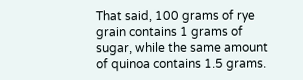That said, 100 grams of rye grain contains 1 grams of sugar, while the same amount of quinoa contains 1.5 grams.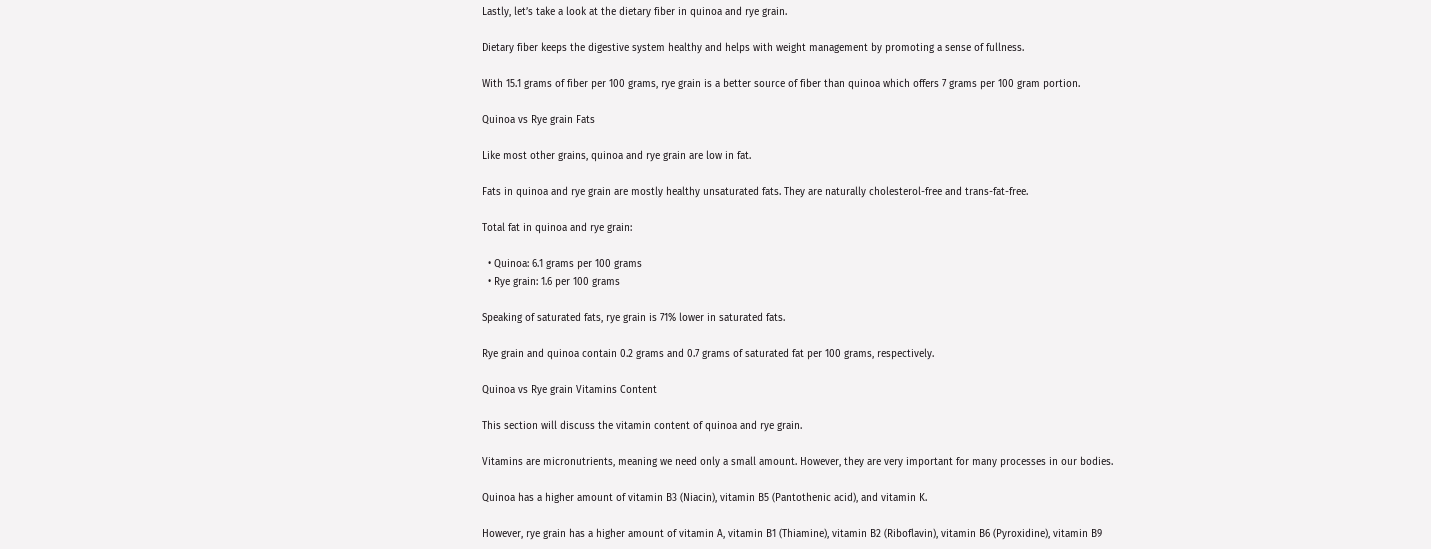Lastly, let’s take a look at the dietary fiber in quinoa and rye grain.

Dietary fiber keeps the digestive system healthy and helps with weight management by promoting a sense of fullness.

With 15.1 grams of fiber per 100 grams, rye grain is a better source of fiber than quinoa which offers 7 grams per 100 gram portion.

Quinoa vs Rye grain Fats

Like most other grains, quinoa and rye grain are low in fat.

Fats in quinoa and rye grain are mostly healthy unsaturated fats. They are naturally cholesterol-free and trans-fat-free.

Total fat in quinoa and rye grain:

  • Quinoa: 6.1 grams per 100 grams
  • Rye grain: 1.6 per 100 grams

Speaking of saturated fats, rye grain is 71% lower in saturated fats.

Rye grain and quinoa contain 0.2 grams and 0.7 grams of saturated fat per 100 grams, respectively.

Quinoa vs Rye grain Vitamins Content

This section will discuss the vitamin content of quinoa and rye grain.

Vitamins are micronutrients, meaning we need only a small amount. However, they are very important for many processes in our bodies.

Quinoa has a higher amount of vitamin B3 (Niacin), vitamin B5 (Pantothenic acid), and vitamin K.

However, rye grain has a higher amount of vitamin A, vitamin B1 (Thiamine), vitamin B2 (Riboflavin), vitamin B6 (Pyroxidine), vitamin B9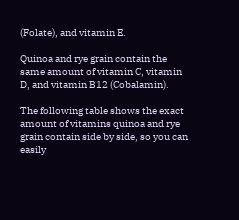(Folate), and vitamin E.

Quinoa and rye grain contain the same amount of vitamin C, vitamin D, and vitamin B12 (Cobalamin).

The following table shows the exact amount of vitamins quinoa and rye grain contain side by side, so you can easily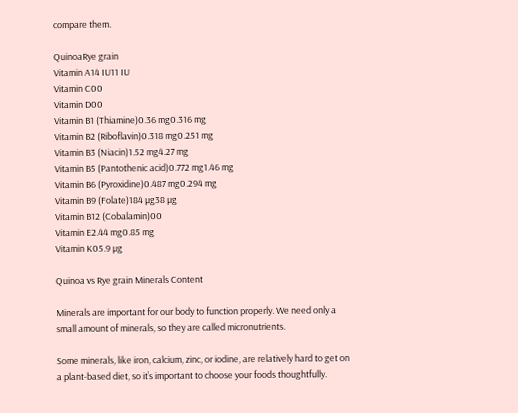compare them.

QuinoaRye grain
Vitamin A14 IU11 IU
Vitamin C00
Vitamin D00
Vitamin B1 (Thiamine)0.36 mg0.316 mg
Vitamin B2 (Riboflavin)0.318 mg0.251 mg
Vitamin B3 (Niacin)1.52 mg4.27 mg
Vitamin B5 (Pantothenic acid)0.772 mg1.46 mg
Vitamin B6 (Pyroxidine)0.487 mg0.294 mg
Vitamin B9 (Folate)184 µg38 µg
Vitamin B12 (Cobalamin)00
Vitamin E2.44 mg0.85 mg
Vitamin K05.9 µg

Quinoa vs Rye grain Minerals Content

Minerals are important for our body to function properly. We need only a small amount of minerals, so they are called micronutrients.

Some minerals, like iron, calcium, zinc, or iodine, are relatively hard to get on a plant-based diet, so it’s important to choose your foods thoughtfully.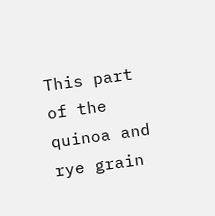This part of the quinoa and rye grain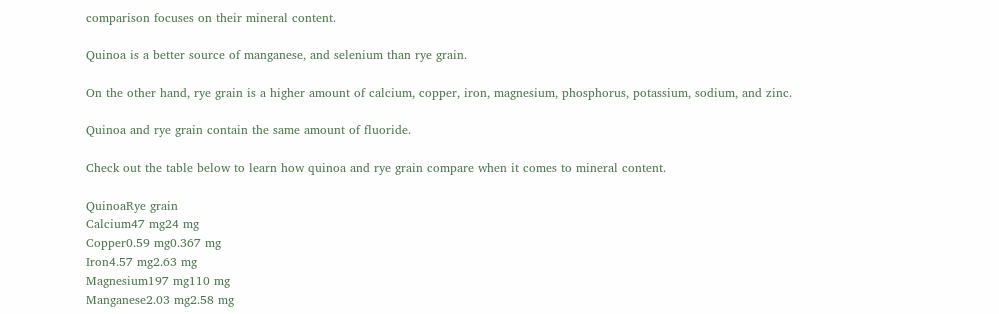comparison focuses on their mineral content.

Quinoa is a better source of manganese, and selenium than rye grain.

On the other hand, rye grain is a higher amount of calcium, copper, iron, magnesium, phosphorus, potassium, sodium, and zinc.

Quinoa and rye grain contain the same amount of fluoride.

Check out the table below to learn how quinoa and rye grain compare when it comes to mineral content.

QuinoaRye grain
Calcium47 mg24 mg
Copper0.59 mg0.367 mg
Iron4.57 mg2.63 mg
Magnesium197 mg110 mg
Manganese2.03 mg2.58 mg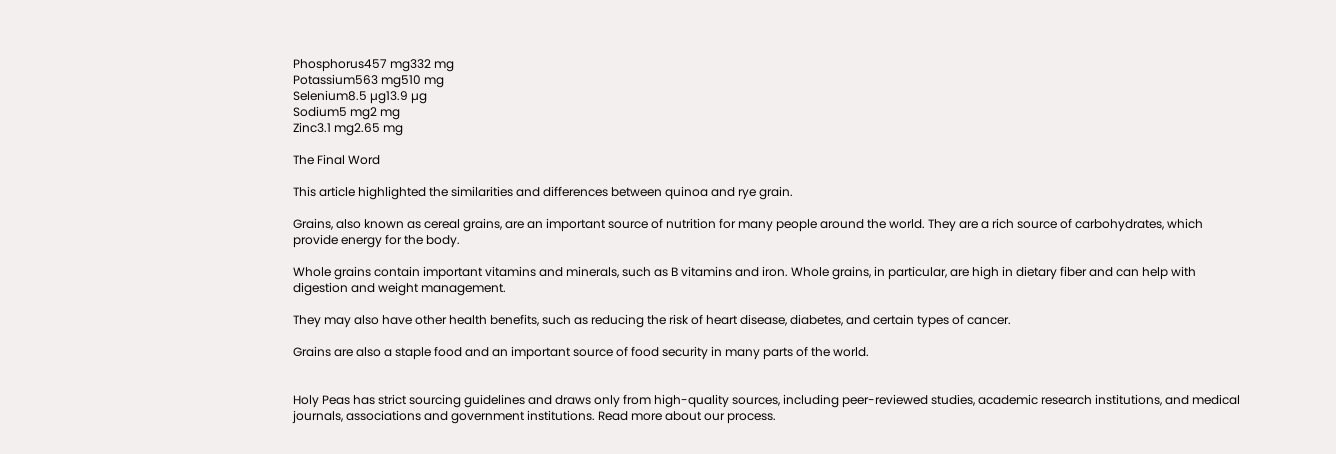Phosphorus457 mg332 mg
Potassium563 mg510 mg
Selenium8.5 µg13.9 µg
Sodium5 mg2 mg
Zinc3.1 mg2.65 mg

The Final Word

This article highlighted the similarities and differences between quinoa and rye grain.

Grains, also known as cereal grains, are an important source of nutrition for many people around the world. They are a rich source of carbohydrates, which provide energy for the body.

Whole grains contain important vitamins and minerals, such as B vitamins and iron. Whole grains, in particular, are high in dietary fiber and can help with digestion and weight management.

They may also have other health benefits, such as reducing the risk of heart disease, diabetes, and certain types of cancer.

Grains are also a staple food and an important source of food security in many parts of the world.


Holy Peas has strict sourcing guidelines and draws only from high-quality sources, including peer-reviewed studies, academic research institutions, and medical journals, associations and government institutions. Read more about our process.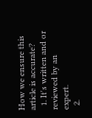How we ensure this article is accurate?
  1. It's written and or reviewed by an expert.
  2.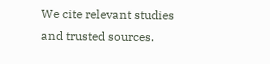We cite relevant studies and trusted sources.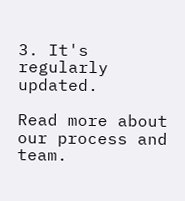3. It's regularly updated.

Read more about our process and team.